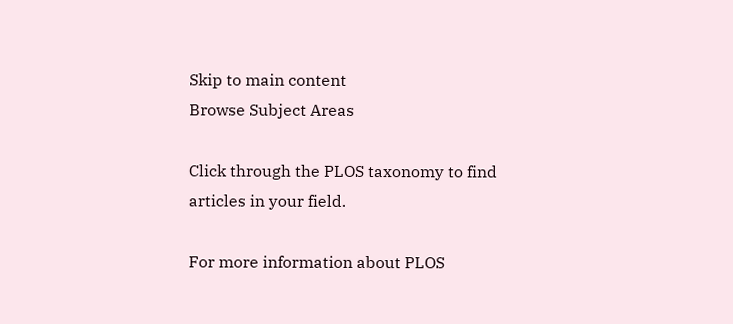Skip to main content
Browse Subject Areas

Click through the PLOS taxonomy to find articles in your field.

For more information about PLOS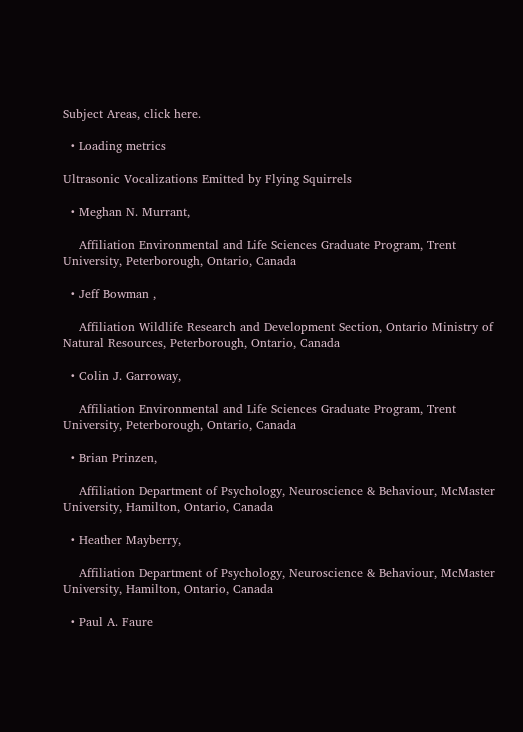Subject Areas, click here.

  • Loading metrics

Ultrasonic Vocalizations Emitted by Flying Squirrels

  • Meghan N. Murrant,

    Affiliation Environmental and Life Sciences Graduate Program, Trent University, Peterborough, Ontario, Canada

  • Jeff Bowman ,

    Affiliation Wildlife Research and Development Section, Ontario Ministry of Natural Resources, Peterborough, Ontario, Canada

  • Colin J. Garroway,

    Affiliation Environmental and Life Sciences Graduate Program, Trent University, Peterborough, Ontario, Canada

  • Brian Prinzen,

    Affiliation Department of Psychology, Neuroscience & Behaviour, McMaster University, Hamilton, Ontario, Canada

  • Heather Mayberry,

    Affiliation Department of Psychology, Neuroscience & Behaviour, McMaster University, Hamilton, Ontario, Canada

  • Paul A. Faure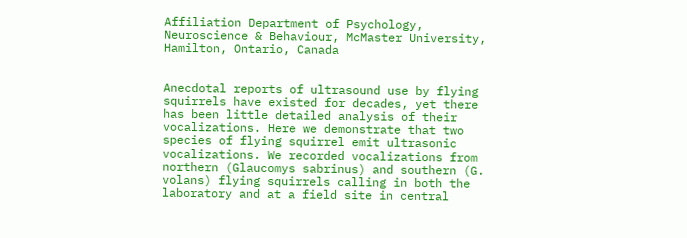Affiliation Department of Psychology, Neuroscience & Behaviour, McMaster University, Hamilton, Ontario, Canada


Anecdotal reports of ultrasound use by flying squirrels have existed for decades, yet there has been little detailed analysis of their vocalizations. Here we demonstrate that two species of flying squirrel emit ultrasonic vocalizations. We recorded vocalizations from northern (Glaucomys sabrinus) and southern (G. volans) flying squirrels calling in both the laboratory and at a field site in central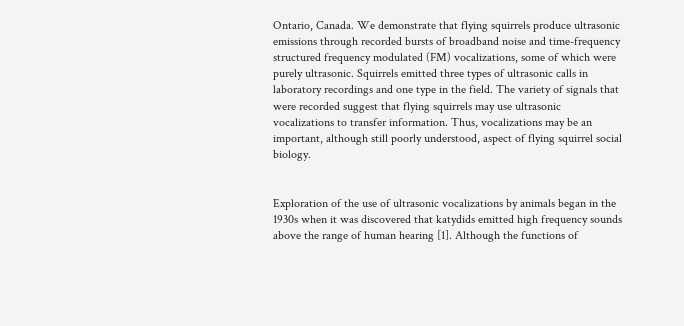Ontario, Canada. We demonstrate that flying squirrels produce ultrasonic emissions through recorded bursts of broadband noise and time-frequency structured frequency modulated (FM) vocalizations, some of which were purely ultrasonic. Squirrels emitted three types of ultrasonic calls in laboratory recordings and one type in the field. The variety of signals that were recorded suggest that flying squirrels may use ultrasonic vocalizations to transfer information. Thus, vocalizations may be an important, although still poorly understood, aspect of flying squirrel social biology.


Exploration of the use of ultrasonic vocalizations by animals began in the 1930s when it was discovered that katydids emitted high frequency sounds above the range of human hearing [1]. Although the functions of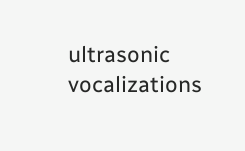ultrasonic vocalizations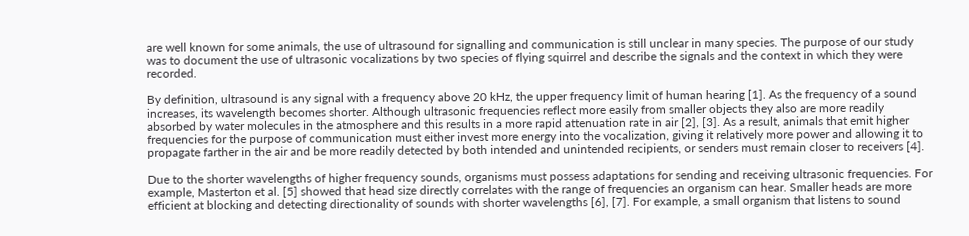are well known for some animals, the use of ultrasound for signalling and communication is still unclear in many species. The purpose of our study was to document the use of ultrasonic vocalizations by two species of flying squirrel and describe the signals and the context in which they were recorded.

By definition, ultrasound is any signal with a frequency above 20 kHz, the upper frequency limit of human hearing [1]. As the frequency of a sound increases, its wavelength becomes shorter. Although ultrasonic frequencies reflect more easily from smaller objects they also are more readily absorbed by water molecules in the atmosphere and this results in a more rapid attenuation rate in air [2], [3]. As a result, animals that emit higher frequencies for the purpose of communication must either invest more energy into the vocalization, giving it relatively more power and allowing it to propagate farther in the air and be more readily detected by both intended and unintended recipients, or senders must remain closer to receivers [4].

Due to the shorter wavelengths of higher frequency sounds, organisms must possess adaptations for sending and receiving ultrasonic frequencies. For example, Masterton et al. [5] showed that head size directly correlates with the range of frequencies an organism can hear. Smaller heads are more efficient at blocking and detecting directionality of sounds with shorter wavelengths [6], [7]. For example, a small organism that listens to sound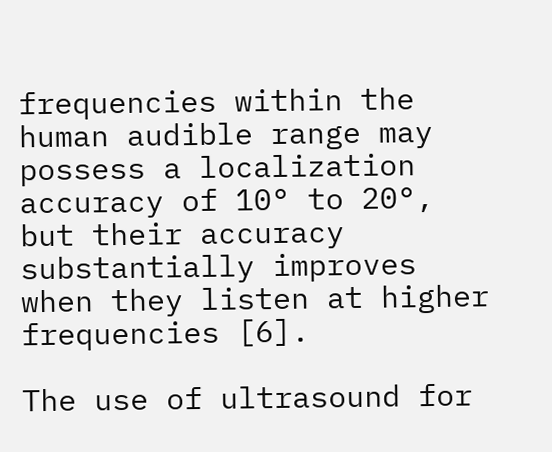frequencies within the human audible range may possess a localization accuracy of 10° to 20°, but their accuracy substantially improves when they listen at higher frequencies [6].

The use of ultrasound for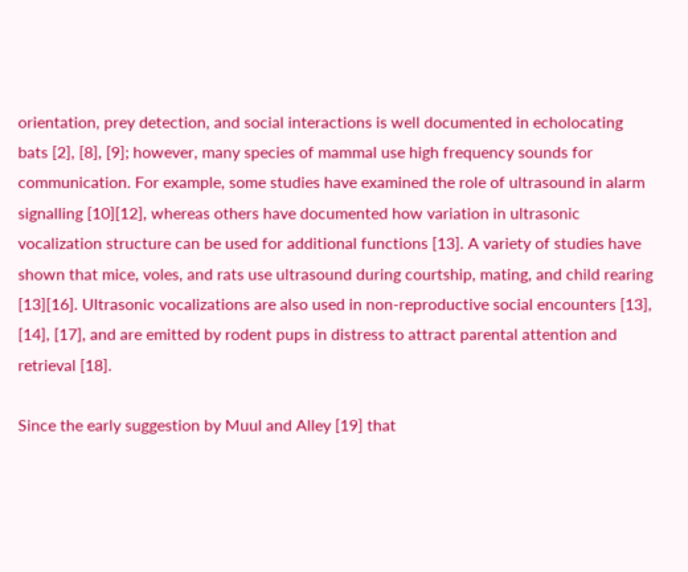orientation, prey detection, and social interactions is well documented in echolocating bats [2], [8], [9]; however, many species of mammal use high frequency sounds for communication. For example, some studies have examined the role of ultrasound in alarm signalling [10][12], whereas others have documented how variation in ultrasonic vocalization structure can be used for additional functions [13]. A variety of studies have shown that mice, voles, and rats use ultrasound during courtship, mating, and child rearing [13][16]. Ultrasonic vocalizations are also used in non-reproductive social encounters [13], [14], [17], and are emitted by rodent pups in distress to attract parental attention and retrieval [18].

Since the early suggestion by Muul and Alley [19] that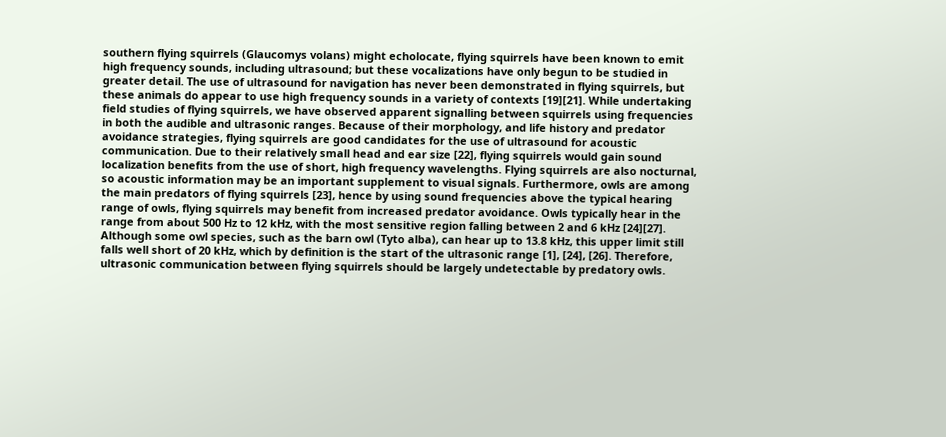southern flying squirrels (Glaucomys volans) might echolocate, flying squirrels have been known to emit high frequency sounds, including ultrasound; but these vocalizations have only begun to be studied in greater detail. The use of ultrasound for navigation has never been demonstrated in flying squirrels, but these animals do appear to use high frequency sounds in a variety of contexts [19][21]. While undertaking field studies of flying squirrels, we have observed apparent signalling between squirrels using frequencies in both the audible and ultrasonic ranges. Because of their morphology, and life history and predator avoidance strategies, flying squirrels are good candidates for the use of ultrasound for acoustic communication. Due to their relatively small head and ear size [22], flying squirrels would gain sound localization benefits from the use of short, high frequency wavelengths. Flying squirrels are also nocturnal, so acoustic information may be an important supplement to visual signals. Furthermore, owls are among the main predators of flying squirrels [23], hence by using sound frequencies above the typical hearing range of owls, flying squirrels may benefit from increased predator avoidance. Owls typically hear in the range from about 500 Hz to 12 kHz, with the most sensitive region falling between 2 and 6 kHz [24][27]. Although some owl species, such as the barn owl (Tyto alba), can hear up to 13.8 kHz, this upper limit still falls well short of 20 kHz, which by definition is the start of the ultrasonic range [1], [24], [26]. Therefore, ultrasonic communication between flying squirrels should be largely undetectable by predatory owls.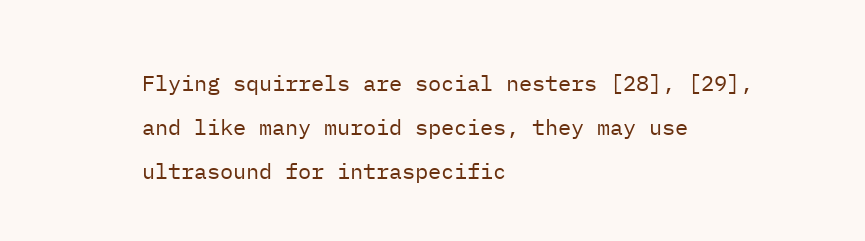Flying squirrels are social nesters [28], [29], and like many muroid species, they may use ultrasound for intraspecific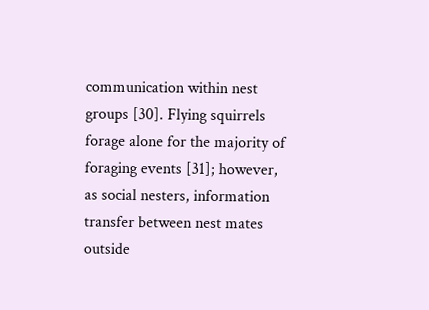communication within nest groups [30]. Flying squirrels forage alone for the majority of foraging events [31]; however, as social nesters, information transfer between nest mates outside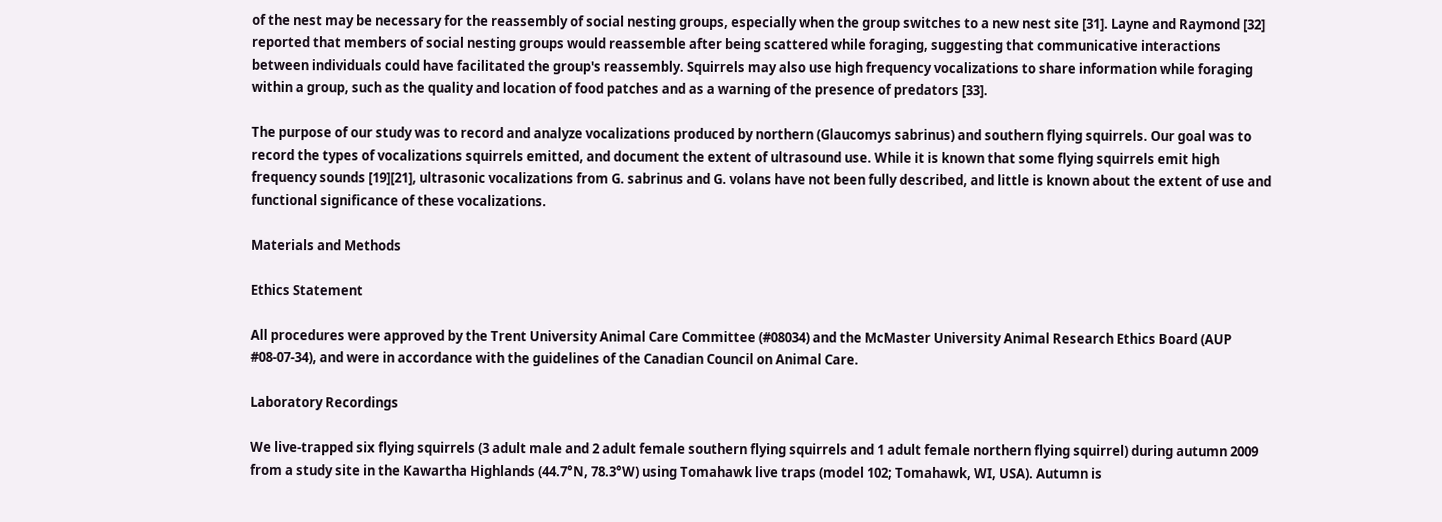of the nest may be necessary for the reassembly of social nesting groups, especially when the group switches to a new nest site [31]. Layne and Raymond [32] reported that members of social nesting groups would reassemble after being scattered while foraging, suggesting that communicative interactions between individuals could have facilitated the group's reassembly. Squirrels may also use high frequency vocalizations to share information while foraging within a group, such as the quality and location of food patches and as a warning of the presence of predators [33].

The purpose of our study was to record and analyze vocalizations produced by northern (Glaucomys sabrinus) and southern flying squirrels. Our goal was to record the types of vocalizations squirrels emitted, and document the extent of ultrasound use. While it is known that some flying squirrels emit high frequency sounds [19][21], ultrasonic vocalizations from G. sabrinus and G. volans have not been fully described, and little is known about the extent of use and functional significance of these vocalizations.

Materials and Methods

Ethics Statement

All procedures were approved by the Trent University Animal Care Committee (#08034) and the McMaster University Animal Research Ethics Board (AUP #08-07-34), and were in accordance with the guidelines of the Canadian Council on Animal Care.

Laboratory Recordings

We live-trapped six flying squirrels (3 adult male and 2 adult female southern flying squirrels and 1 adult female northern flying squirrel) during autumn 2009 from a study site in the Kawartha Highlands (44.7°N, 78.3°W) using Tomahawk live traps (model 102; Tomahawk, WI, USA). Autumn is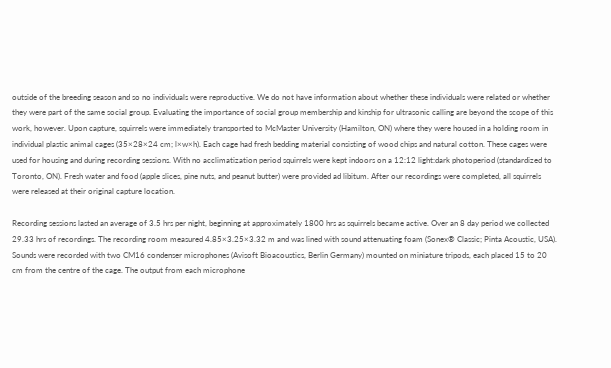outside of the breeding season and so no individuals were reproductive. We do not have information about whether these individuals were related or whether they were part of the same social group. Evaluating the importance of social group membership and kinship for ultrasonic calling are beyond the scope of this work, however. Upon capture, squirrels were immediately transported to McMaster University (Hamilton, ON) where they were housed in a holding room in individual plastic animal cages (35×28×24 cm; l×w×h). Each cage had fresh bedding material consisting of wood chips and natural cotton. These cages were used for housing and during recording sessions. With no acclimatization period squirrels were kept indoors on a 12:12 light:dark photoperiod (standardized to Toronto, ON). Fresh water and food (apple slices, pine nuts, and peanut butter) were provided ad libitum. After our recordings were completed, all squirrels were released at their original capture location.

Recording sessions lasted an average of 3.5 hrs per night, beginning at approximately 1800 hrs as squirrels became active. Over an 8 day period we collected 29.33 hrs of recordings. The recording room measured 4.85×3.25×3.32 m and was lined with sound attenuating foam (Sonex® Classic; Pinta Acoustic, USA). Sounds were recorded with two CM16 condenser microphones (Avisoft Bioacoustics, Berlin Germany) mounted on miniature tripods, each placed 15 to 20 cm from the centre of the cage. The output from each microphone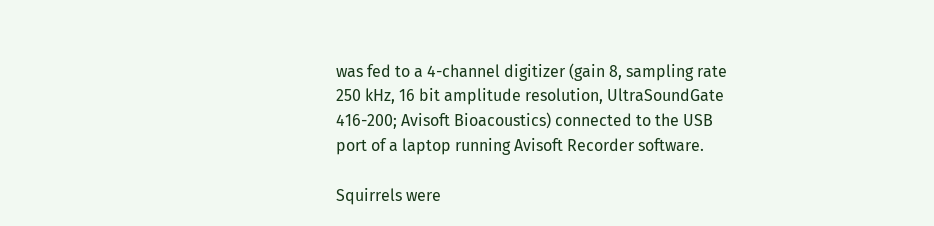was fed to a 4-channel digitizer (gain 8, sampling rate 250 kHz, 16 bit amplitude resolution, UltraSoundGate 416-200; Avisoft Bioacoustics) connected to the USB port of a laptop running Avisoft Recorder software.

Squirrels were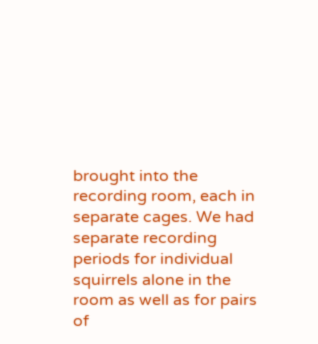brought into the recording room, each in separate cages. We had separate recording periods for individual squirrels alone in the room as well as for pairs of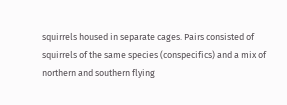squirrels housed in separate cages. Pairs consisted of squirrels of the same species (conspecifics) and a mix of northern and southern flying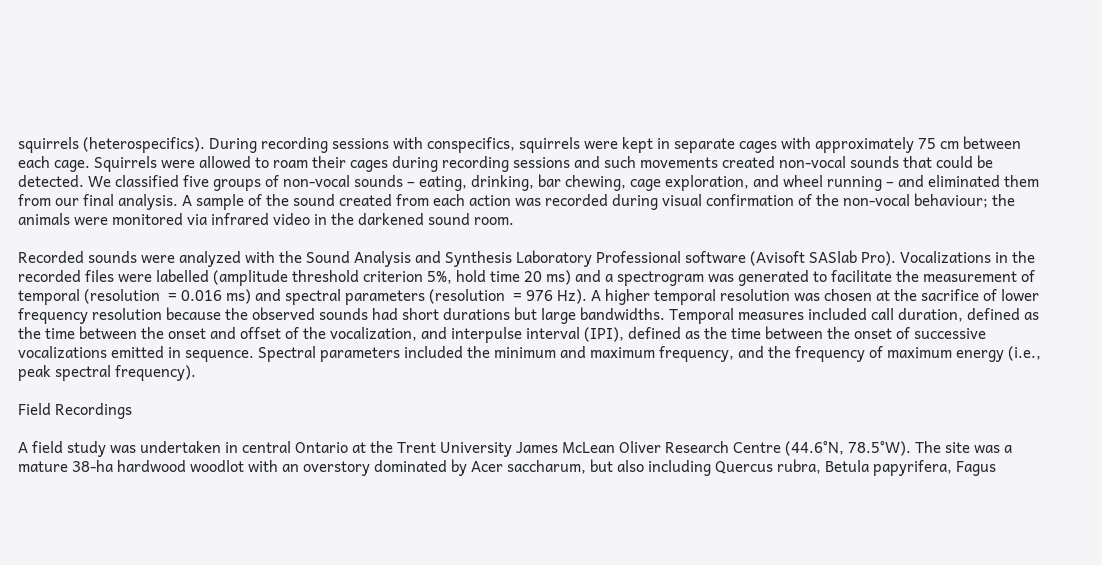squirrels (heterospecifics). During recording sessions with conspecifics, squirrels were kept in separate cages with approximately 75 cm between each cage. Squirrels were allowed to roam their cages during recording sessions and such movements created non-vocal sounds that could be detected. We classified five groups of non-vocal sounds – eating, drinking, bar chewing, cage exploration, and wheel running – and eliminated them from our final analysis. A sample of the sound created from each action was recorded during visual confirmation of the non-vocal behaviour; the animals were monitored via infrared video in the darkened sound room.

Recorded sounds were analyzed with the Sound Analysis and Synthesis Laboratory Professional software (Avisoft SASlab Pro). Vocalizations in the recorded files were labelled (amplitude threshold criterion 5%, hold time 20 ms) and a spectrogram was generated to facilitate the measurement of temporal (resolution  = 0.016 ms) and spectral parameters (resolution  = 976 Hz). A higher temporal resolution was chosen at the sacrifice of lower frequency resolution because the observed sounds had short durations but large bandwidths. Temporal measures included call duration, defined as the time between the onset and offset of the vocalization, and interpulse interval (IPI), defined as the time between the onset of successive vocalizations emitted in sequence. Spectral parameters included the minimum and maximum frequency, and the frequency of maximum energy (i.e., peak spectral frequency).

Field Recordings

A field study was undertaken in central Ontario at the Trent University James McLean Oliver Research Centre (44.6°N, 78.5°W). The site was a mature 38-ha hardwood woodlot with an overstory dominated by Acer saccharum, but also including Quercus rubra, Betula papyrifera, Fagus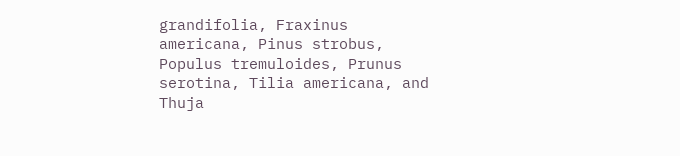grandifolia, Fraxinus americana, Pinus strobus, Populus tremuloides, Prunus serotina, Tilia americana, and Thuja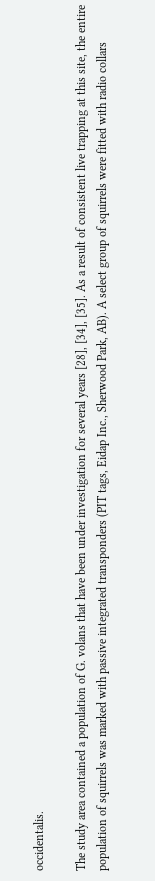occidentalis.

The study area contained a population of G. volans that have been under investigation for several years [28], [34], [35]. As a result of consistent live trapping at this site, the entire population of squirrels was marked with passive integrated transponders (PIT tags, Eidap Inc., Sherwood Park, AB). A select group of squirrels were fitted with radio collars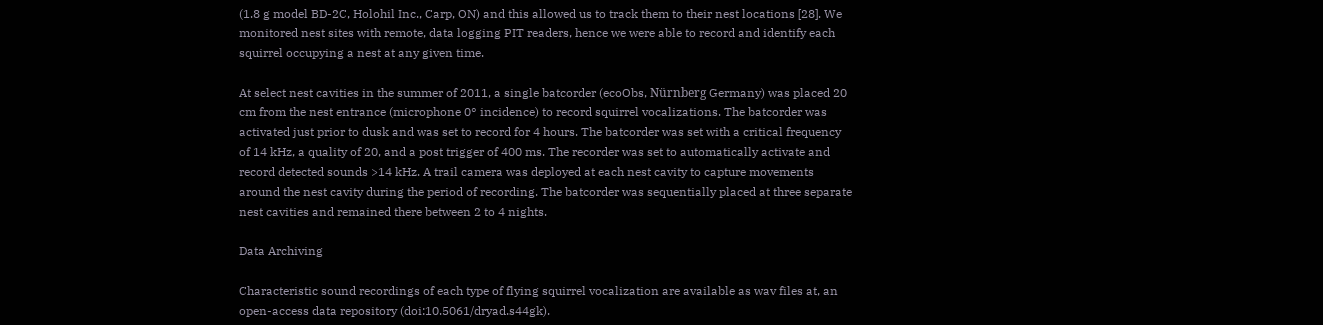(1.8 g model BD-2C, Holohil Inc., Carp, ON) and this allowed us to track them to their nest locations [28]. We monitored nest sites with remote, data logging PIT readers, hence we were able to record and identify each squirrel occupying a nest at any given time.

At select nest cavities in the summer of 2011, a single batcorder (ecoObs, Nürnberg Germany) was placed 20 cm from the nest entrance (microphone 0° incidence) to record squirrel vocalizations. The batcorder was activated just prior to dusk and was set to record for 4 hours. The batcorder was set with a critical frequency of 14 kHz, a quality of 20, and a post trigger of 400 ms. The recorder was set to automatically activate and record detected sounds >14 kHz. A trail camera was deployed at each nest cavity to capture movements around the nest cavity during the period of recording. The batcorder was sequentially placed at three separate nest cavities and remained there between 2 to 4 nights.

Data Archiving

Characteristic sound recordings of each type of flying squirrel vocalization are available as wav files at, an open-access data repository (doi:10.5061/dryad.s44gk).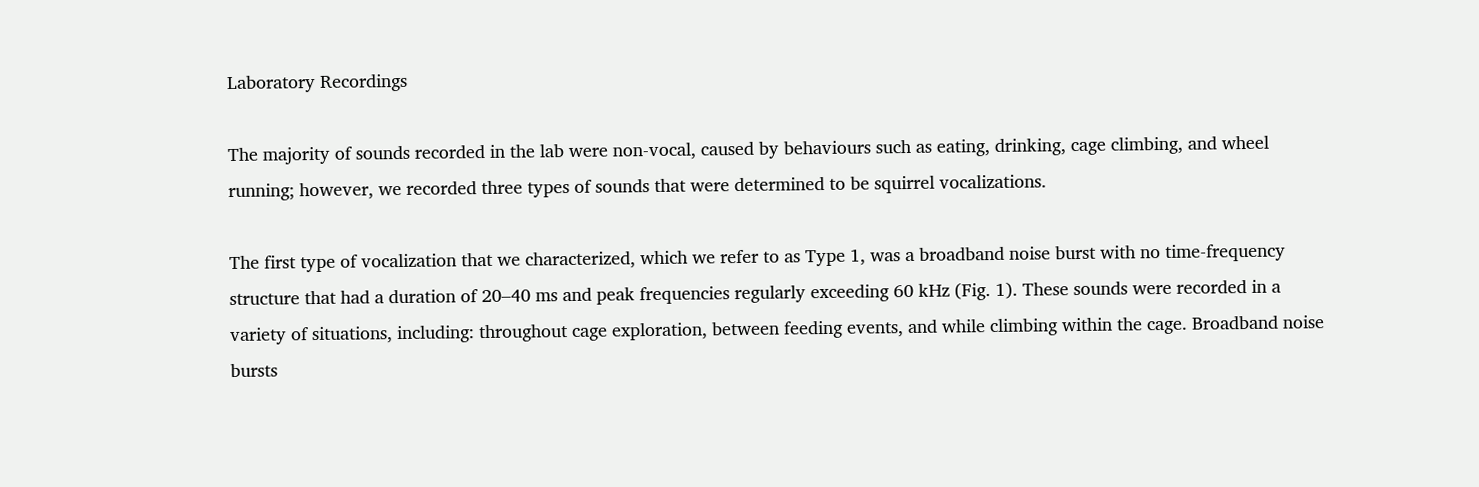Laboratory Recordings

The majority of sounds recorded in the lab were non-vocal, caused by behaviours such as eating, drinking, cage climbing, and wheel running; however, we recorded three types of sounds that were determined to be squirrel vocalizations.

The first type of vocalization that we characterized, which we refer to as Type 1, was a broadband noise burst with no time-frequency structure that had a duration of 20–40 ms and peak frequencies regularly exceeding 60 kHz (Fig. 1). These sounds were recorded in a variety of situations, including: throughout cage exploration, between feeding events, and while climbing within the cage. Broadband noise bursts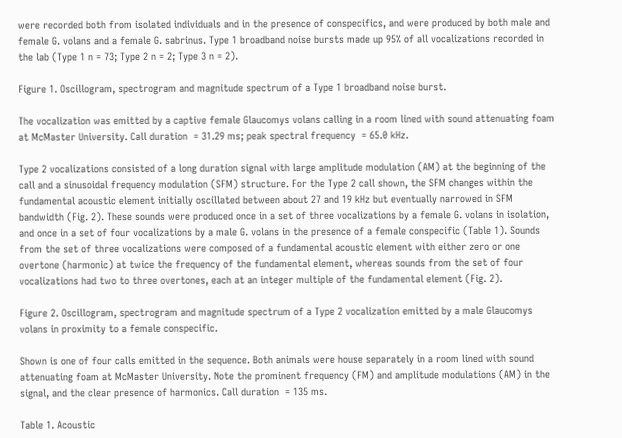were recorded both from isolated individuals and in the presence of conspecifics, and were produced by both male and female G. volans and a female G. sabrinus. Type 1 broadband noise bursts made up 95% of all vocalizations recorded in the lab (Type 1 n = 73; Type 2 n = 2; Type 3 n = 2).

Figure 1. Oscillogram, spectrogram and magnitude spectrum of a Type 1 broadband noise burst.

The vocalization was emitted by a captive female Glaucomys volans calling in a room lined with sound attenuating foam at McMaster University. Call duration  = 31.29 ms; peak spectral frequency  = 65.0 kHz.

Type 2 vocalizations consisted of a long duration signal with large amplitude modulation (AM) at the beginning of the call and a sinusoidal frequency modulation (SFM) structure. For the Type 2 call shown, the SFM changes within the fundamental acoustic element initially oscillated between about 27 and 19 kHz but eventually narrowed in SFM bandwidth (Fig. 2). These sounds were produced once in a set of three vocalizations by a female G. volans in isolation, and once in a set of four vocalizations by a male G. volans in the presence of a female conspecific (Table 1). Sounds from the set of three vocalizations were composed of a fundamental acoustic element with either zero or one overtone (harmonic) at twice the frequency of the fundamental element, whereas sounds from the set of four vocalizations had two to three overtones, each at an integer multiple of the fundamental element (Fig. 2).

Figure 2. Oscillogram, spectrogram and magnitude spectrum of a Type 2 vocalization emitted by a male Glaucomys volans in proximity to a female conspecific.

Shown is one of four calls emitted in the sequence. Both animals were house separately in a room lined with sound attenuating foam at McMaster University. Note the prominent frequency (FM) and amplitude modulations (AM) in the signal, and the clear presence of harmonics. Call duration  = 135 ms.

Table 1. Acoustic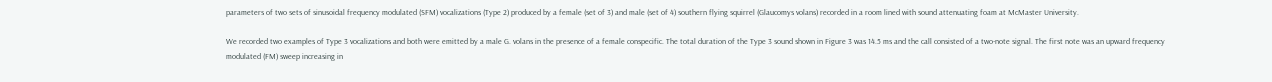parameters of two sets of sinusoidal frequency modulated (SFM) vocalizations (Type 2) produced by a female (set of 3) and male (set of 4) southern flying squirrel (Glaucomys volans) recorded in a room lined with sound attenuating foam at McMaster University.

We recorded two examples of Type 3 vocalizations and both were emitted by a male G. volans in the presence of a female conspecific. The total duration of the Type 3 sound shown in Figure 3 was 14.5 ms and the call consisted of a two-note signal. The first note was an upward frequency modulated (FM) sweep increasing in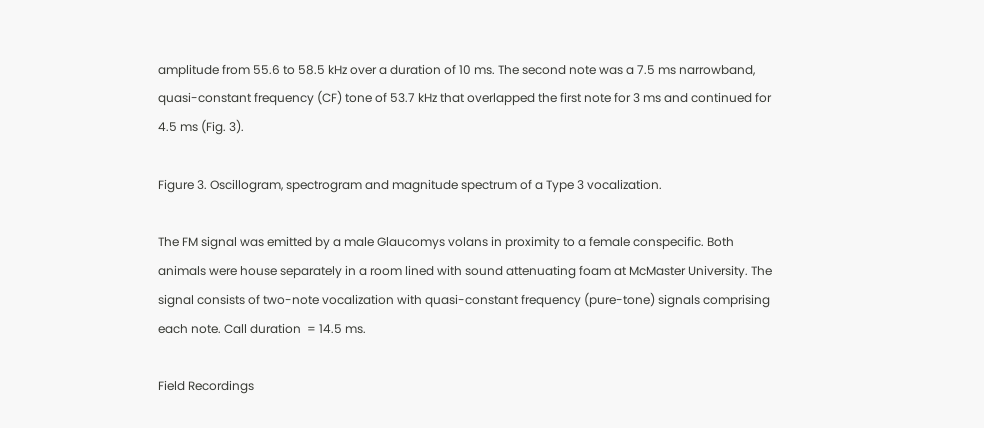amplitude from 55.6 to 58.5 kHz over a duration of 10 ms. The second note was a 7.5 ms narrowband, quasi-constant frequency (CF) tone of 53.7 kHz that overlapped the first note for 3 ms and continued for 4.5 ms (Fig. 3).

Figure 3. Oscillogram, spectrogram and magnitude spectrum of a Type 3 vocalization.

The FM signal was emitted by a male Glaucomys volans in proximity to a female conspecific. Both animals were house separately in a room lined with sound attenuating foam at McMaster University. The signal consists of two-note vocalization with quasi-constant frequency (pure-tone) signals comprising each note. Call duration  = 14.5 ms.

Field Recordings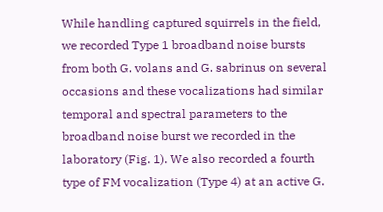While handling captured squirrels in the field, we recorded Type 1 broadband noise bursts from both G. volans and G. sabrinus on several occasions and these vocalizations had similar temporal and spectral parameters to the broadband noise burst we recorded in the laboratory (Fig. 1). We also recorded a fourth type of FM vocalization (Type 4) at an active G.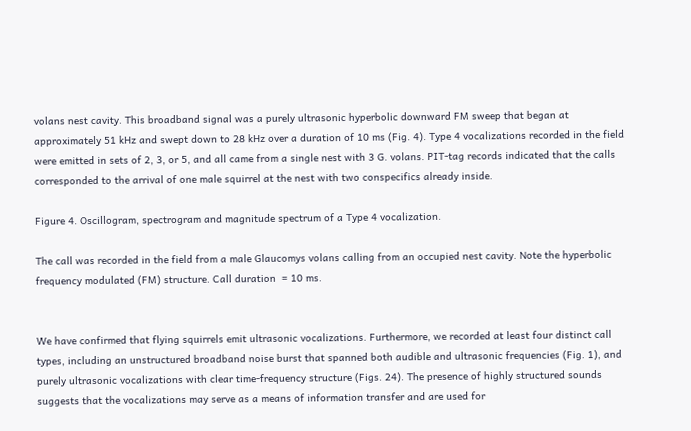volans nest cavity. This broadband signal was a purely ultrasonic hyperbolic downward FM sweep that began at approximately 51 kHz and swept down to 28 kHz over a duration of 10 ms (Fig. 4). Type 4 vocalizations recorded in the field were emitted in sets of 2, 3, or 5, and all came from a single nest with 3 G. volans. PIT-tag records indicated that the calls corresponded to the arrival of one male squirrel at the nest with two conspecifics already inside.

Figure 4. Oscillogram, spectrogram and magnitude spectrum of a Type 4 vocalization.

The call was recorded in the field from a male Glaucomys volans calling from an occupied nest cavity. Note the hyperbolic frequency modulated (FM) structure. Call duration  = 10 ms.


We have confirmed that flying squirrels emit ultrasonic vocalizations. Furthermore, we recorded at least four distinct call types, including an unstructured broadband noise burst that spanned both audible and ultrasonic frequencies (Fig. 1), and purely ultrasonic vocalizations with clear time-frequency structure (Figs. 24). The presence of highly structured sounds suggests that the vocalizations may serve as a means of information transfer and are used for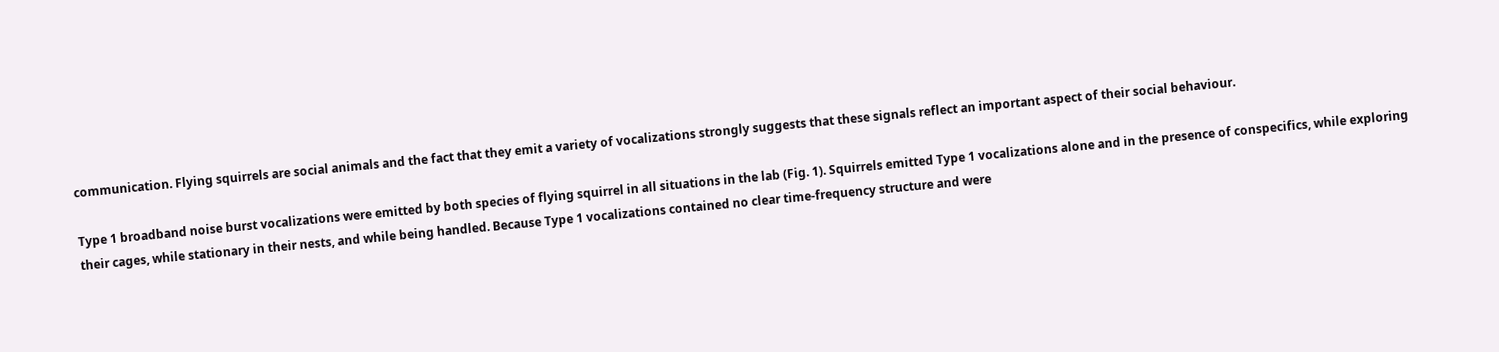communication. Flying squirrels are social animals and the fact that they emit a variety of vocalizations strongly suggests that these signals reflect an important aspect of their social behaviour.

Type 1 broadband noise burst vocalizations were emitted by both species of flying squirrel in all situations in the lab (Fig. 1). Squirrels emitted Type 1 vocalizations alone and in the presence of conspecifics, while exploring their cages, while stationary in their nests, and while being handled. Because Type 1 vocalizations contained no clear time-frequency structure and were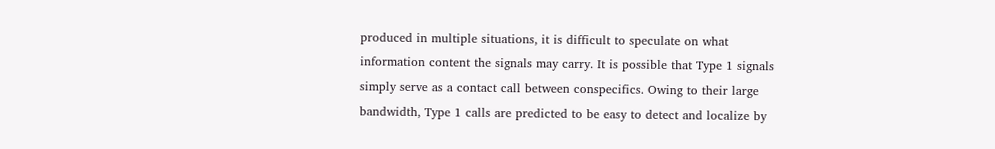produced in multiple situations, it is difficult to speculate on what information content the signals may carry. It is possible that Type 1 signals simply serve as a contact call between conspecifics. Owing to their large bandwidth, Type 1 calls are predicted to be easy to detect and localize by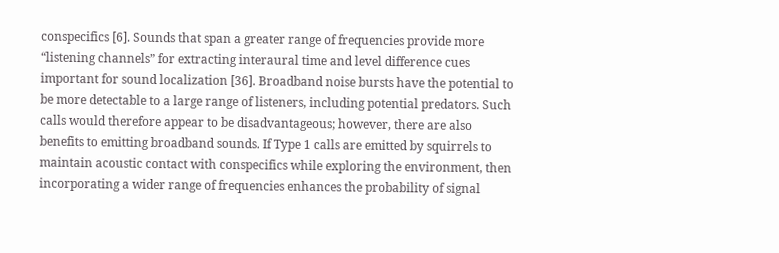conspecifics [6]. Sounds that span a greater range of frequencies provide more “listening channels” for extracting interaural time and level difference cues important for sound localization [36]. Broadband noise bursts have the potential to be more detectable to a large range of listeners, including potential predators. Such calls would therefore appear to be disadvantageous; however, there are also benefits to emitting broadband sounds. If Type 1 calls are emitted by squirrels to maintain acoustic contact with conspecifics while exploring the environment, then incorporating a wider range of frequencies enhances the probability of signal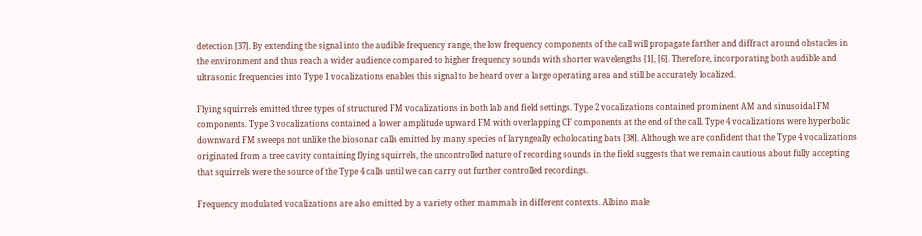detection [37]. By extending the signal into the audible frequency range, the low frequency components of the call will propagate farther and diffract around obstacles in the environment and thus reach a wider audience compared to higher frequency sounds with shorter wavelengths [1], [6]. Therefore, incorporating both audible and ultrasonic frequencies into Type 1 vocalizations enables this signal to be heard over a large operating area and still be accurately localized.

Flying squirrels emitted three types of structured FM vocalizations in both lab and field settings. Type 2 vocalizations contained prominent AM and sinusoidal FM components. Type 3 vocalizations contained a lower amplitude upward FM with overlapping CF components at the end of the call. Type 4 vocalizations were hyperbolic downward FM sweeps not unlike the biosonar calls emitted by many species of laryngeally echolocating bats [38]. Although we are confident that the Type 4 vocalizations originated from a tree cavity containing flying squirrels, the uncontrolled nature of recording sounds in the field suggests that we remain cautious about fully accepting that squirrels were the source of the Type 4 calls until we can carry out further controlled recordings.

Frequency modulated vocalizations are also emitted by a variety other mammals in different contexts. Albino male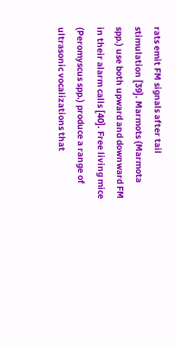rats emit FM signals after tail stimulation [39]. Marmots (Marmota spp.) use both upward and downward FM in their alarm calls [40]. Free living mice (Peromyscus spp.) produce a range of ultrasonic vocalizations that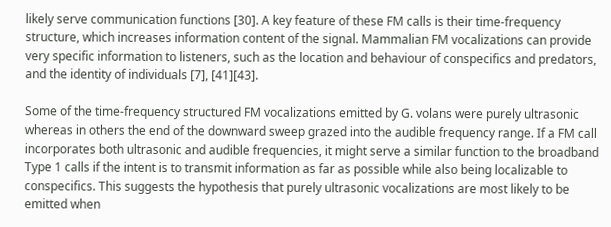likely serve communication functions [30]. A key feature of these FM calls is their time-frequency structure, which increases information content of the signal. Mammalian FM vocalizations can provide very specific information to listeners, such as the location and behaviour of conspecifics and predators, and the identity of individuals [7], [41][43].

Some of the time-frequency structured FM vocalizations emitted by G. volans were purely ultrasonic whereas in others the end of the downward sweep grazed into the audible frequency range. If a FM call incorporates both ultrasonic and audible frequencies, it might serve a similar function to the broadband Type 1 calls if the intent is to transmit information as far as possible while also being localizable to conspecifics. This suggests the hypothesis that purely ultrasonic vocalizations are most likely to be emitted when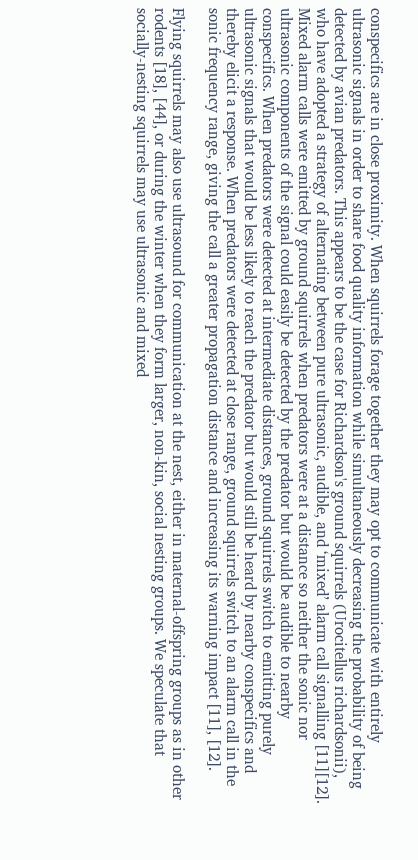conspecifics are in close proximity. When squirrels forage together they may opt to communicate with entirely ultrasonic signals in order to share food quality information while simultaneously decreasing the probability of being detected by avian predators. This appears to be the case for Richardson's ground squirrels (Urocitellus richardsonii), who have adopted a strategy of alternating between pure ultrasonic, audible, and ‘mixed’ alarm call signalling [11][12]. Mixed alarm calls were emitted by ground squirrels when predators were at a distance so neither the sonic nor ultrasonic components of the signal could easily be detected by the predator but would be audible to nearby conspecifics. When predators were detected at intermediate distances, ground squirrels switch to emitting purely ultrasonic signals that would be less likely to reach the predator but would still be heard by nearby conspecifics and thereby elicit a response. When predators were detected at close range, ground squirrels switch to an alarm call in the sonic frequency range, giving the call a greater propagation distance and increasing its warning impact [11], [12].

Flying squirrels may also use ultrasound for communication at the nest, either in maternal-offspring groups as in other rodents [18], [44], or during the winter when they form larger, non-kin, social nesting groups. We speculate that socially-nesting squirrels may use ultrasonic and mixed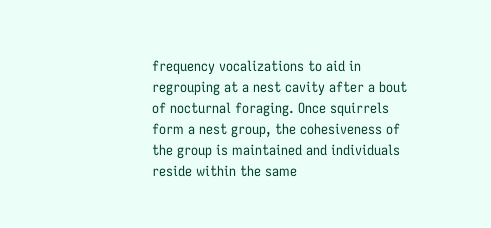frequency vocalizations to aid in regrouping at a nest cavity after a bout of nocturnal foraging. Once squirrels form a nest group, the cohesiveness of the group is maintained and individuals reside within the same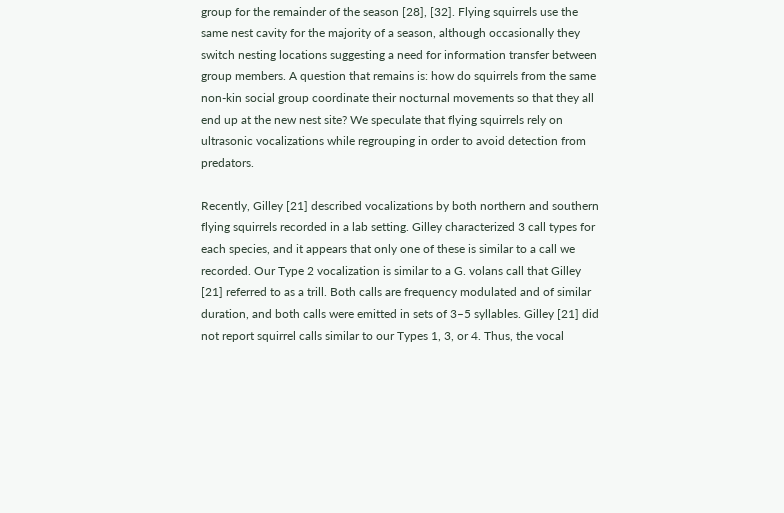group for the remainder of the season [28], [32]. Flying squirrels use the same nest cavity for the majority of a season, although occasionally they switch nesting locations suggesting a need for information transfer between group members. A question that remains is: how do squirrels from the same non-kin social group coordinate their nocturnal movements so that they all end up at the new nest site? We speculate that flying squirrels rely on ultrasonic vocalizations while regrouping in order to avoid detection from predators.

Recently, Gilley [21] described vocalizations by both northern and southern flying squirrels recorded in a lab setting. Gilley characterized 3 call types for each species, and it appears that only one of these is similar to a call we recorded. Our Type 2 vocalization is similar to a G. volans call that Gilley [21] referred to as a trill. Both calls are frequency modulated and of similar duration, and both calls were emitted in sets of 3–5 syllables. Gilley [21] did not report squirrel calls similar to our Types 1, 3, or 4. Thus, the vocal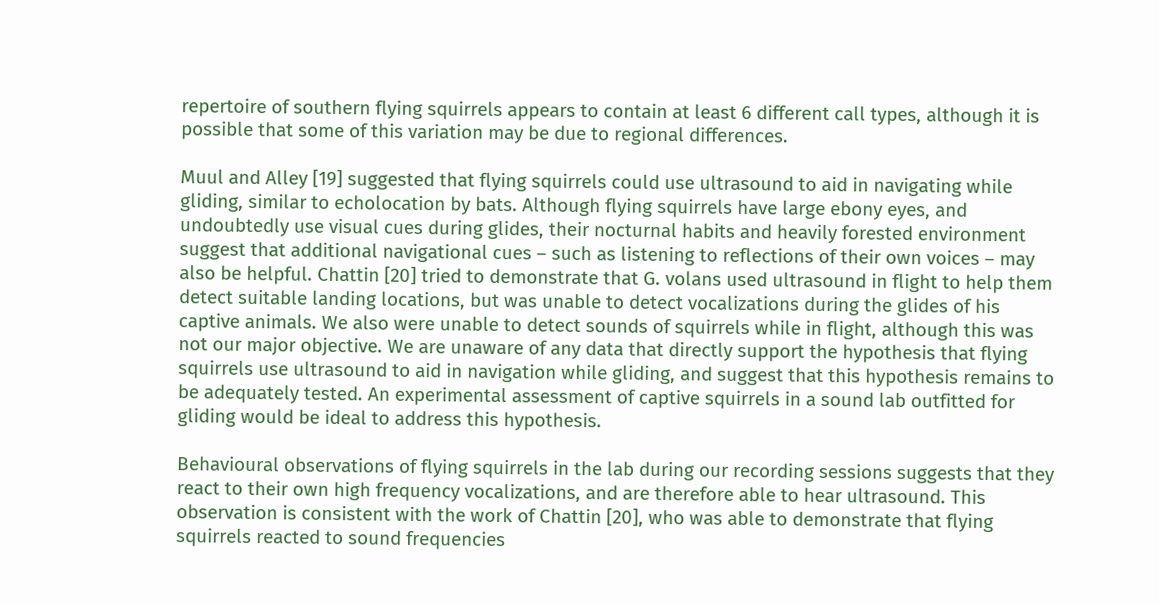repertoire of southern flying squirrels appears to contain at least 6 different call types, although it is possible that some of this variation may be due to regional differences.

Muul and Alley [19] suggested that flying squirrels could use ultrasound to aid in navigating while gliding, similar to echolocation by bats. Although flying squirrels have large ebony eyes, and undoubtedly use visual cues during glides, their nocturnal habits and heavily forested environment suggest that additional navigational cues – such as listening to reflections of their own voices – may also be helpful. Chattin [20] tried to demonstrate that G. volans used ultrasound in flight to help them detect suitable landing locations, but was unable to detect vocalizations during the glides of his captive animals. We also were unable to detect sounds of squirrels while in flight, although this was not our major objective. We are unaware of any data that directly support the hypothesis that flying squirrels use ultrasound to aid in navigation while gliding, and suggest that this hypothesis remains to be adequately tested. An experimental assessment of captive squirrels in a sound lab outfitted for gliding would be ideal to address this hypothesis.

Behavioural observations of flying squirrels in the lab during our recording sessions suggests that they react to their own high frequency vocalizations, and are therefore able to hear ultrasound. This observation is consistent with the work of Chattin [20], who was able to demonstrate that flying squirrels reacted to sound frequencies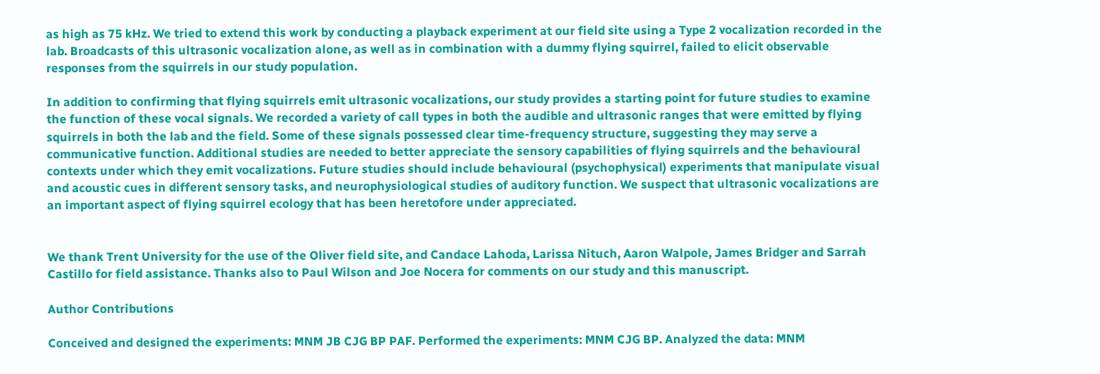as high as 75 kHz. We tried to extend this work by conducting a playback experiment at our field site using a Type 2 vocalization recorded in the lab. Broadcasts of this ultrasonic vocalization alone, as well as in combination with a dummy flying squirrel, failed to elicit observable responses from the squirrels in our study population.

In addition to confirming that flying squirrels emit ultrasonic vocalizations, our study provides a starting point for future studies to examine the function of these vocal signals. We recorded a variety of call types in both the audible and ultrasonic ranges that were emitted by flying squirrels in both the lab and the field. Some of these signals possessed clear time-frequency structure, suggesting they may serve a communicative function. Additional studies are needed to better appreciate the sensory capabilities of flying squirrels and the behavioural contexts under which they emit vocalizations. Future studies should include behavioural (psychophysical) experiments that manipulate visual and acoustic cues in different sensory tasks, and neurophysiological studies of auditory function. We suspect that ultrasonic vocalizations are an important aspect of flying squirrel ecology that has been heretofore under appreciated.


We thank Trent University for the use of the Oliver field site, and Candace Lahoda, Larissa Nituch, Aaron Walpole, James Bridger and Sarrah Castillo for field assistance. Thanks also to Paul Wilson and Joe Nocera for comments on our study and this manuscript.

Author Contributions

Conceived and designed the experiments: MNM JB CJG BP PAF. Performed the experiments: MNM CJG BP. Analyzed the data: MNM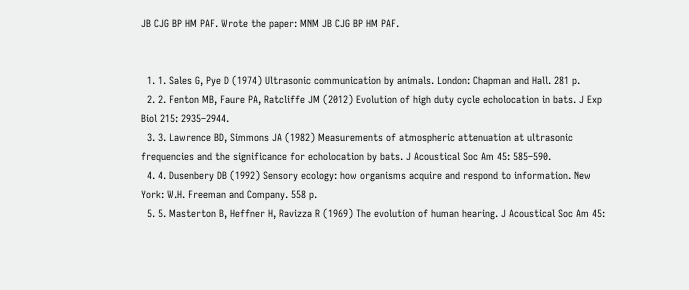JB CJG BP HM PAF. Wrote the paper: MNM JB CJG BP HM PAF.


  1. 1. Sales G, Pye D (1974) Ultrasonic communication by animals. London: Chapman and Hall. 281 p.
  2. 2. Fenton MB, Faure PA, Ratcliffe JM (2012) Evolution of high duty cycle echolocation in bats. J Exp Biol 215: 2935–2944.
  3. 3. Lawrence BD, Simmons JA (1982) Measurements of atmospheric attenuation at ultrasonic frequencies and the significance for echolocation by bats. J Acoustical Soc Am 45: 585–590.
  4. 4. Dusenbery DB (1992) Sensory ecology: how organisms acquire and respond to information. New York: W.H. Freeman and Company. 558 p.
  5. 5. Masterton B, Heffner H, Ravizza R (1969) The evolution of human hearing. J Acoustical Soc Am 45: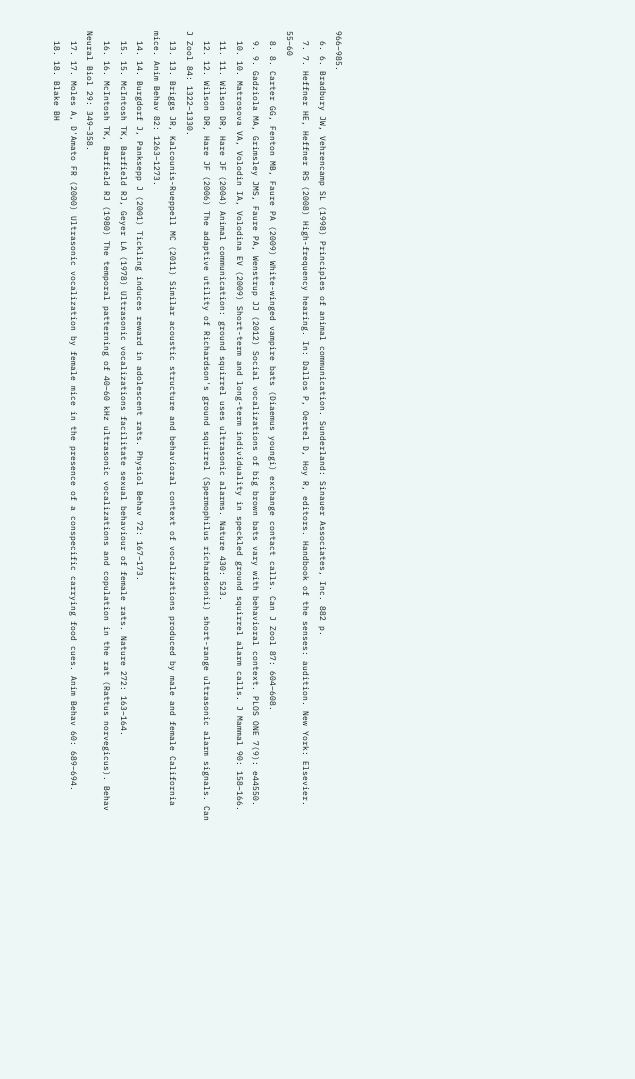966–985.
  6. 6. Bradbury JW, Vehrencamp SL (1998) Principles of animal communication. Sunderland: Sinauer Associates, Inc. 882 p.
  7. 7. Heffner HE, Heffner RS (2008) High-frequency hearing. In: Dallos P, Oertel D, Hoy R, editors. Handbook of the senses: audition. New York: Elsevier. 55–60
  8. 8. Carter GG, Fenton MB, Faure PA (2009) White-winged vampire bats (Diaemus youngi) exchange contact calls. Can J Zool 87: 604–608.
  9. 9. Gadziola MA, Grimsley JMS, Faure PA, Wenstrup JJ (2012) Social vocalizations of big brown bats vary with behavioral context. PLOS ONE 7(9): e44550.
  10. 10. Matrosova VA, Volodin IA, Volodina EV (2009) Short-term and long-term individuality in speckled ground squirrel alarm calls. J Mammal 90: 158–166.
  11. 11. Wilson DR, Hare JF (2004) Animal communication: ground squirrel uses ultrasonic alarms. Nature 430: 523.
  12. 12. Wilson DR, Hare JF (2006) The adaptive utility of Richardson's ground squirrel (Spermophilus richardsonii) short-range ultrasonic alarm signals. Can J Zool 84: 1322–1330.
  13. 13. Briggs JR, Kalcounis-Rueppell MC (2011) Similar acoustic structure and behavioral context of vocalizations produced by male and female California mice. Anim Behav 82: 1263–1273.
  14. 14. Burgdorf J, Panksepp J (2001) Tickling induces reward in adolescent rats. Physiol Behav 72: 167–173.
  15. 15. McIntosh TK, Barfield RJ, Geyer LA (1978) Ultrasonic vocalizations facilitate sexual behaviour of female rats. Nature 272: 163–164.
  16. 16. McIntosh TK, Barfield RJ (1980) The temporal patterning of 40–60 kHz ultrasonic vocalizations and copulation in the rat (Rattus norvegicus). Behav Neural Biol 29: 349–358.
  17. 17. Moles A, D'Amato FR (2000) Ultrasonic vocalization by female mice in the presence of a conspecific carrying food cues. Anim Behav 60: 689–694.
  18. 18. Blake BH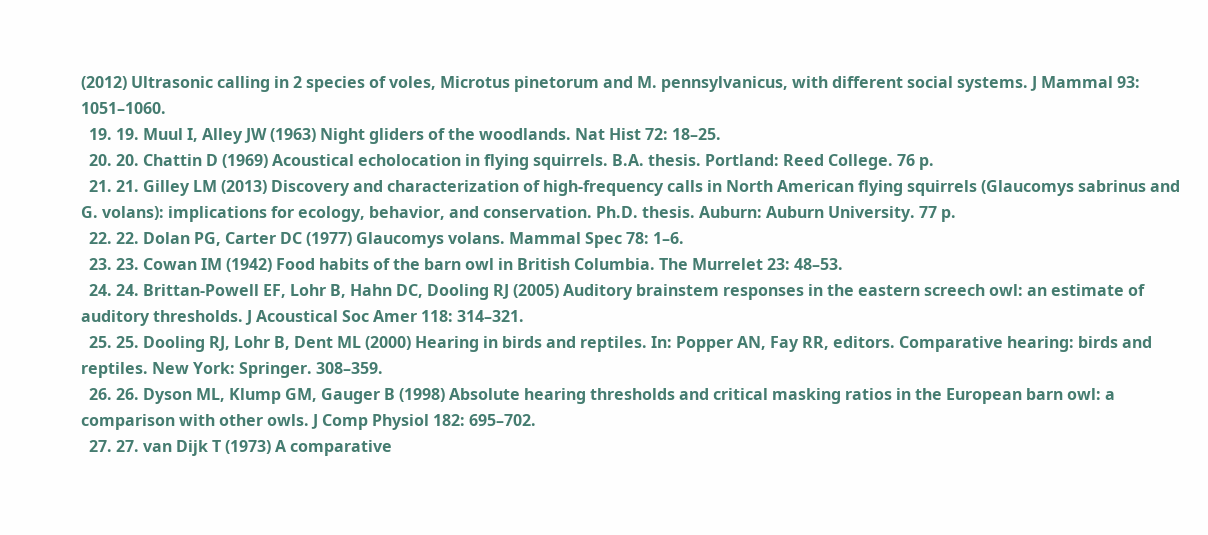(2012) Ultrasonic calling in 2 species of voles, Microtus pinetorum and M. pennsylvanicus, with different social systems. J Mammal 93: 1051–1060.
  19. 19. Muul I, Alley JW (1963) Night gliders of the woodlands. Nat Hist 72: 18–25.
  20. 20. Chattin D (1969) Acoustical echolocation in flying squirrels. B.A. thesis. Portland: Reed College. 76 p.
  21. 21. Gilley LM (2013) Discovery and characterization of high-frequency calls in North American flying squirrels (Glaucomys sabrinus and G. volans): implications for ecology, behavior, and conservation. Ph.D. thesis. Auburn: Auburn University. 77 p.
  22. 22. Dolan PG, Carter DC (1977) Glaucomys volans. Mammal Spec 78: 1–6.
  23. 23. Cowan IM (1942) Food habits of the barn owl in British Columbia. The Murrelet 23: 48–53.
  24. 24. Brittan-Powell EF, Lohr B, Hahn DC, Dooling RJ (2005) Auditory brainstem responses in the eastern screech owl: an estimate of auditory thresholds. J Acoustical Soc Amer 118: 314–321.
  25. 25. Dooling RJ, Lohr B, Dent ML (2000) Hearing in birds and reptiles. In: Popper AN, Fay RR, editors. Comparative hearing: birds and reptiles. New York: Springer. 308–359.
  26. 26. Dyson ML, Klump GM, Gauger B (1998) Absolute hearing thresholds and critical masking ratios in the European barn owl: a comparison with other owls. J Comp Physiol 182: 695–702.
  27. 27. van Dijk T (1973) A comparative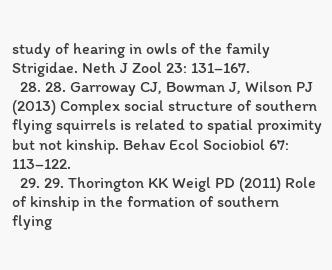study of hearing in owls of the family Strigidae. Neth J Zool 23: 131–167.
  28. 28. Garroway CJ, Bowman J, Wilson PJ (2013) Complex social structure of southern flying squirrels is related to spatial proximity but not kinship. Behav Ecol Sociobiol 67: 113–122.
  29. 29. Thorington KK Weigl PD (2011) Role of kinship in the formation of southern flying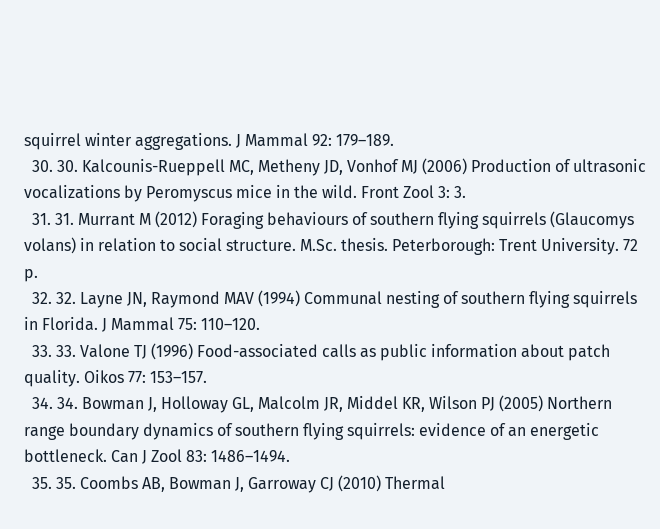squirrel winter aggregations. J Mammal 92: 179–189.
  30. 30. Kalcounis-Rueppell MC, Metheny JD, Vonhof MJ (2006) Production of ultrasonic vocalizations by Peromyscus mice in the wild. Front Zool 3: 3.
  31. 31. Murrant M (2012) Foraging behaviours of southern flying squirrels (Glaucomys volans) in relation to social structure. M.Sc. thesis. Peterborough: Trent University. 72 p.
  32. 32. Layne JN, Raymond MAV (1994) Communal nesting of southern flying squirrels in Florida. J Mammal 75: 110–120.
  33. 33. Valone TJ (1996) Food-associated calls as public information about patch quality. Oikos 77: 153–157.
  34. 34. Bowman J, Holloway GL, Malcolm JR, Middel KR, Wilson PJ (2005) Northern range boundary dynamics of southern flying squirrels: evidence of an energetic bottleneck. Can J Zool 83: 1486–1494.
  35. 35. Coombs AB, Bowman J, Garroway CJ (2010) Thermal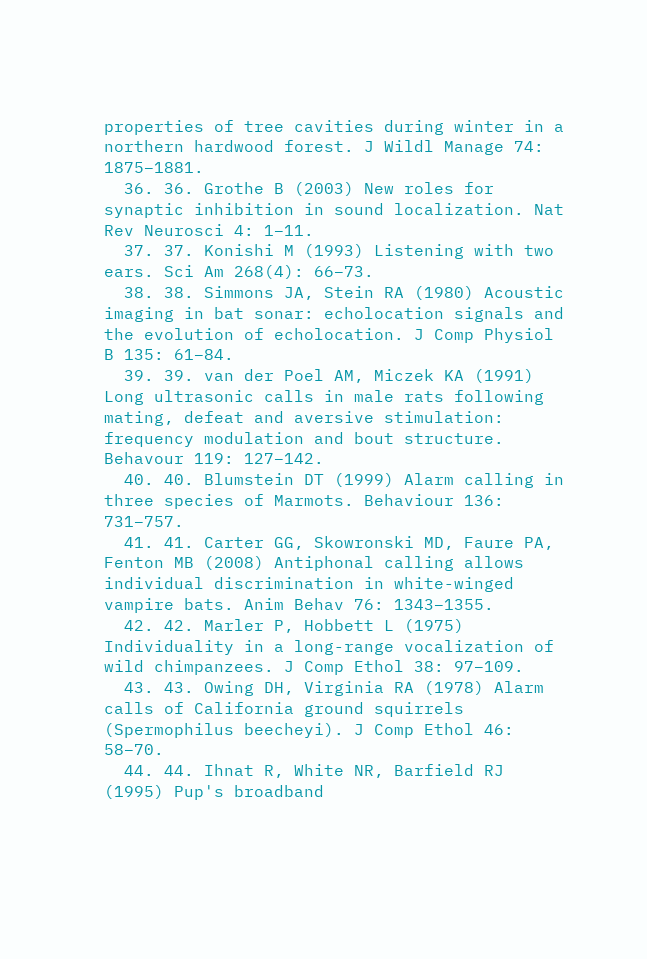properties of tree cavities during winter in a northern hardwood forest. J Wildl Manage 74: 1875–1881.
  36. 36. Grothe B (2003) New roles for synaptic inhibition in sound localization. Nat Rev Neurosci 4: 1–11.
  37. 37. Konishi M (1993) Listening with two ears. Sci Am 268(4): 66–73.
  38. 38. Simmons JA, Stein RA (1980) Acoustic imaging in bat sonar: echolocation signals and the evolution of echolocation. J Comp Physiol B 135: 61–84.
  39. 39. van der Poel AM, Miczek KA (1991) Long ultrasonic calls in male rats following mating, defeat and aversive stimulation: frequency modulation and bout structure. Behavour 119: 127–142.
  40. 40. Blumstein DT (1999) Alarm calling in three species of Marmots. Behaviour 136: 731–757.
  41. 41. Carter GG, Skowronski MD, Faure PA, Fenton MB (2008) Antiphonal calling allows individual discrimination in white-winged vampire bats. Anim Behav 76: 1343–1355.
  42. 42. Marler P, Hobbett L (1975) Individuality in a long-range vocalization of wild chimpanzees. J Comp Ethol 38: 97–109.
  43. 43. Owing DH, Virginia RA (1978) Alarm calls of California ground squirrels (Spermophilus beecheyi). J Comp Ethol 46: 58–70.
  44. 44. Ihnat R, White NR, Barfield RJ (1995) Pup's broadband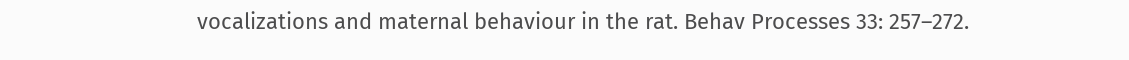vocalizations and maternal behaviour in the rat. Behav Processes 33: 257–272.